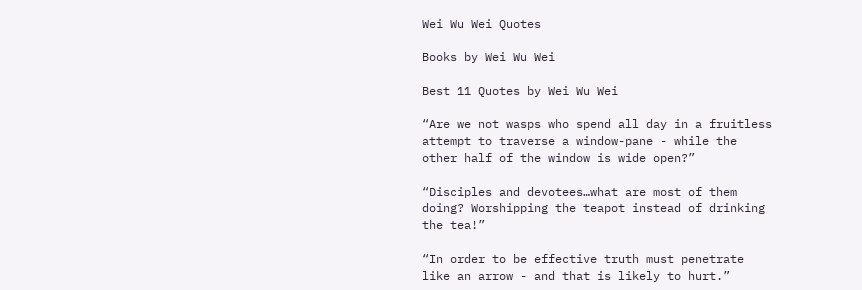Wei Wu Wei Quotes

Books by Wei Wu Wei

Best 11 Quotes by Wei Wu Wei

“Are we not wasps who spend all day in a fruitless attempt to traverse a window-pane - while the other half of the window is wide open?”

“Disciples and devotees…what are most of them doing? Worshipping the teapot instead of drinking the tea!”

“In order to be effective truth must penetrate like an arrow - and that is likely to hurt.”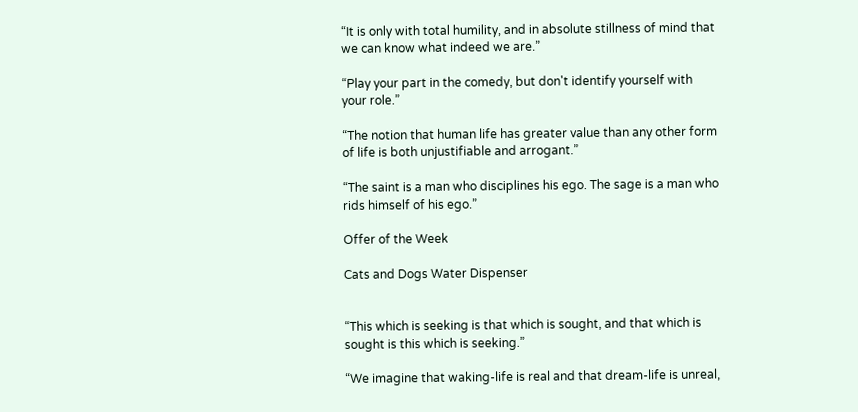“It is only with total humility, and in absolute stillness of mind that we can know what indeed we are.”

“Play your part in the comedy, but don't identify yourself with your role.”

“The notion that human life has greater value than any other form of life is both unjustifiable and arrogant.”

“The saint is a man who disciplines his ego. The sage is a man who rids himself of his ego.”

Offer of the Week

Cats and Dogs Water Dispenser


“This which is seeking is that which is sought, and that which is sought is this which is seeking.”

“We imagine that waking-life is real and that dream-life is unreal,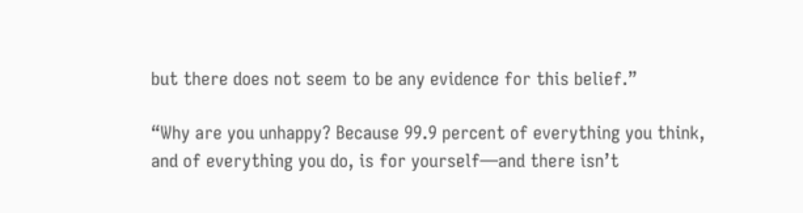but there does not seem to be any evidence for this belief.”

“Why are you unhappy? Because 99.9 percent of everything you think, and of everything you do, is for yourself—and there isn’t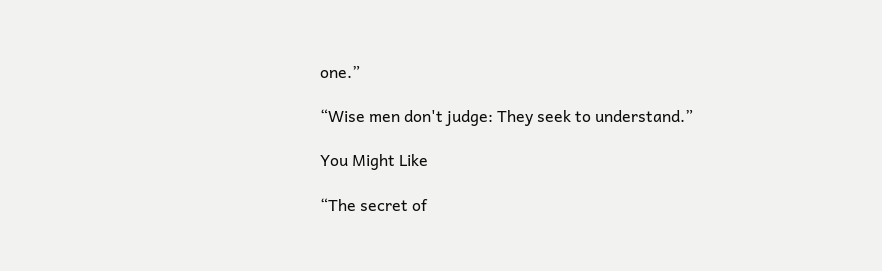one.”

“Wise men don't judge: They seek to understand.”

You Might Like

“The secret of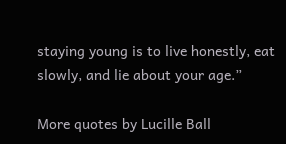staying young is to live honestly, eat slowly, and lie about your age.”

More quotes by Lucille Ball